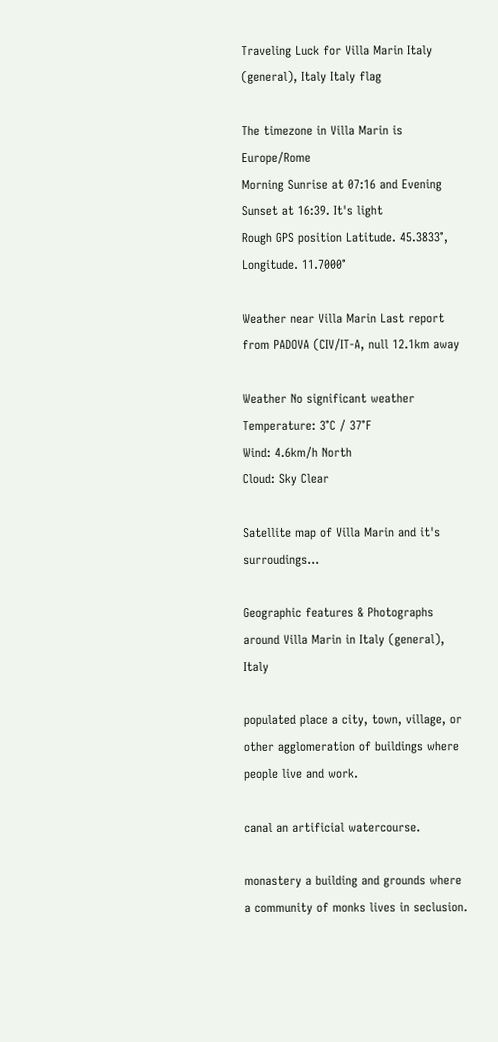Traveling Luck for Villa Marin Italy (general), Italy Italy flag

The timezone in Villa Marin is Europe/Rome
Morning Sunrise at 07:16 and Evening Sunset at 16:39. It's light
Rough GPS position Latitude. 45.3833°, Longitude. 11.7000°

Weather near Villa Marin Last report from PADOVA (CIV/IT-A, null 12.1km away

Weather No significant weather Temperature: 3°C / 37°F
Wind: 4.6km/h North
Cloud: Sky Clear

Satellite map of Villa Marin and it's surroudings...

Geographic features & Photographs around Villa Marin in Italy (general), Italy

populated place a city, town, village, or other agglomeration of buildings where people live and work.

canal an artificial watercourse.

monastery a building and grounds where a community of monks lives in seclusion.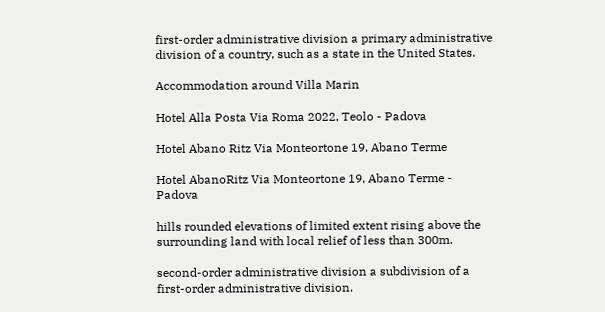first-order administrative division a primary administrative division of a country, such as a state in the United States.

Accommodation around Villa Marin

Hotel Alla Posta Via Roma 2022, Teolo - Padova

Hotel Abano Ritz Via Monteortone 19, Abano Terme

Hotel AbanoRitz Via Monteortone 19, Abano Terme - Padova

hills rounded elevations of limited extent rising above the surrounding land with local relief of less than 300m.

second-order administrative division a subdivision of a first-order administrative division.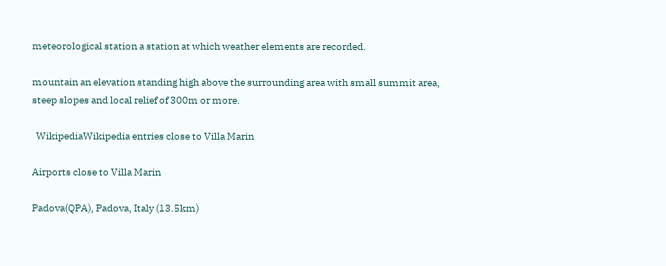meteorological station a station at which weather elements are recorded.

mountain an elevation standing high above the surrounding area with small summit area, steep slopes and local relief of 300m or more.

  WikipediaWikipedia entries close to Villa Marin

Airports close to Villa Marin

Padova(QPA), Padova, Italy (13.5km)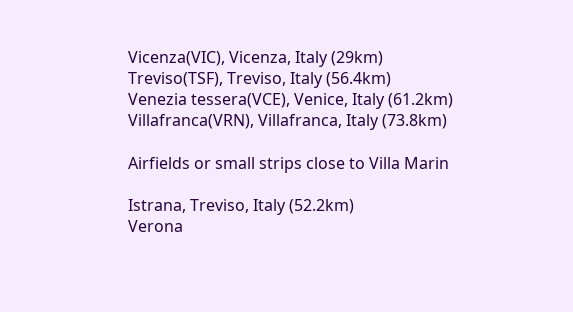Vicenza(VIC), Vicenza, Italy (29km)
Treviso(TSF), Treviso, Italy (56.4km)
Venezia tessera(VCE), Venice, Italy (61.2km)
Villafranca(VRN), Villafranca, Italy (73.8km)

Airfields or small strips close to Villa Marin

Istrana, Treviso, Italy (52.2km)
Verona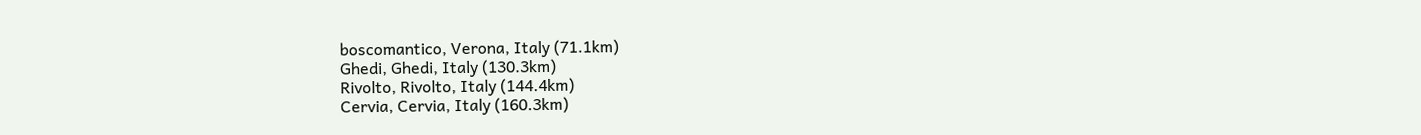boscomantico, Verona, Italy (71.1km)
Ghedi, Ghedi, Italy (130.3km)
Rivolto, Rivolto, Italy (144.4km)
Cervia, Cervia, Italy (160.3km)